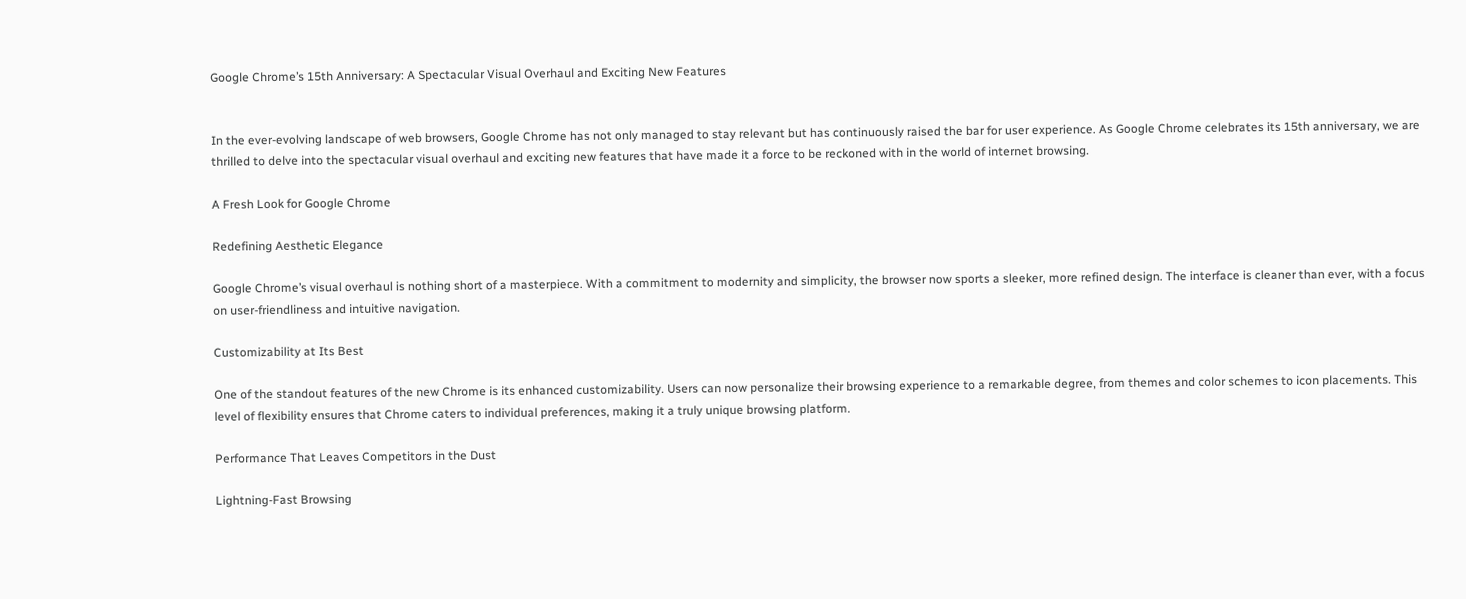Google Chrome’s 15th Anniversary: A Spectacular Visual Overhaul and Exciting New Features


In the ever-evolving landscape of web browsers, Google Chrome has not only managed to stay relevant but has continuously raised the bar for user experience. As Google Chrome celebrates its 15th anniversary, we are thrilled to delve into the spectacular visual overhaul and exciting new features that have made it a force to be reckoned with in the world of internet browsing.

A Fresh Look for Google Chrome

Redefining Aesthetic Elegance

Google Chrome’s visual overhaul is nothing short of a masterpiece. With a commitment to modernity and simplicity, the browser now sports a sleeker, more refined design. The interface is cleaner than ever, with a focus on user-friendliness and intuitive navigation.

Customizability at Its Best

One of the standout features of the new Chrome is its enhanced customizability. Users can now personalize their browsing experience to a remarkable degree, from themes and color schemes to icon placements. This level of flexibility ensures that Chrome caters to individual preferences, making it a truly unique browsing platform.

Performance That Leaves Competitors in the Dust

Lightning-Fast Browsing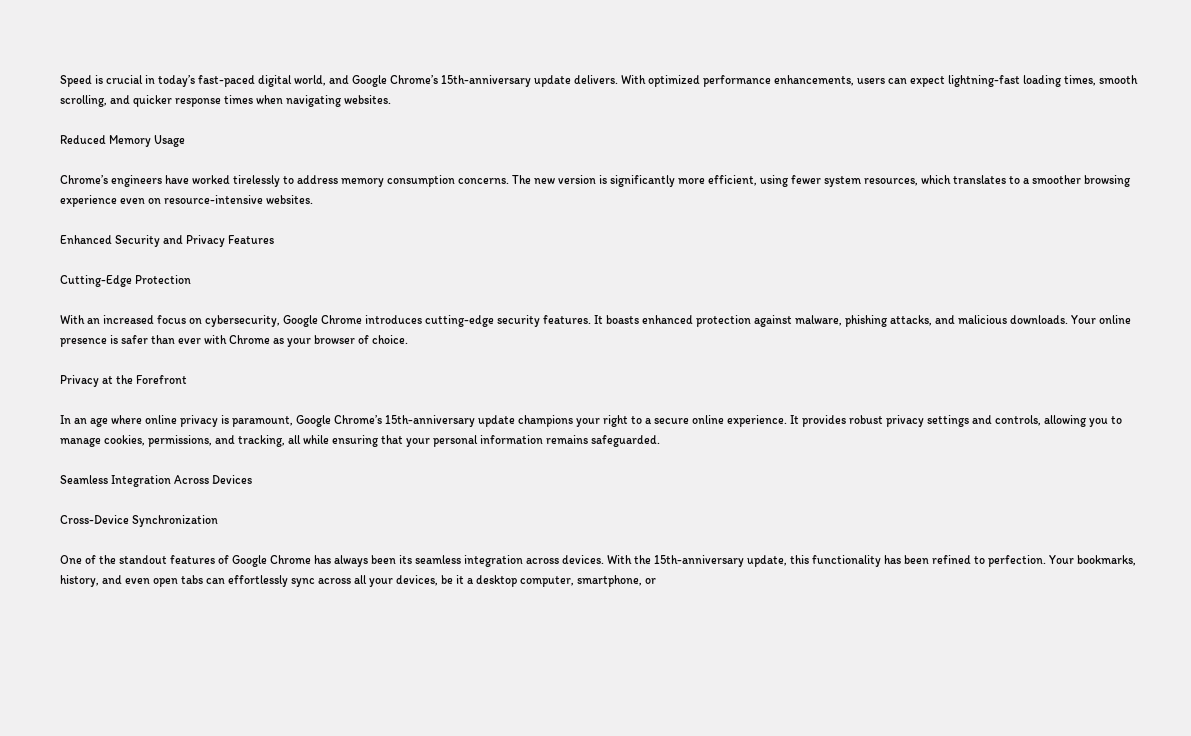Speed is crucial in today’s fast-paced digital world, and Google Chrome’s 15th-anniversary update delivers. With optimized performance enhancements, users can expect lightning-fast loading times, smooth scrolling, and quicker response times when navigating websites.

Reduced Memory Usage

Chrome’s engineers have worked tirelessly to address memory consumption concerns. The new version is significantly more efficient, using fewer system resources, which translates to a smoother browsing experience even on resource-intensive websites.

Enhanced Security and Privacy Features

Cutting-Edge Protection

With an increased focus on cybersecurity, Google Chrome introduces cutting-edge security features. It boasts enhanced protection against malware, phishing attacks, and malicious downloads. Your online presence is safer than ever with Chrome as your browser of choice.

Privacy at the Forefront

In an age where online privacy is paramount, Google Chrome’s 15th-anniversary update champions your right to a secure online experience. It provides robust privacy settings and controls, allowing you to manage cookies, permissions, and tracking, all while ensuring that your personal information remains safeguarded.

Seamless Integration Across Devices

Cross-Device Synchronization

One of the standout features of Google Chrome has always been its seamless integration across devices. With the 15th-anniversary update, this functionality has been refined to perfection. Your bookmarks, history, and even open tabs can effortlessly sync across all your devices, be it a desktop computer, smartphone, or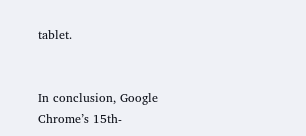tablet.


In conclusion, Google Chrome’s 15th-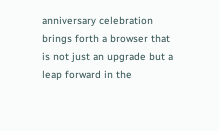anniversary celebration brings forth a browser that is not just an upgrade but a leap forward in the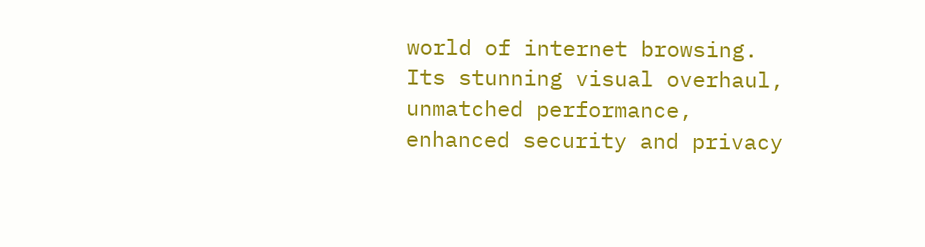world of internet browsing. Its stunning visual overhaul, unmatched performance, enhanced security and privacy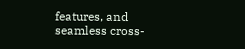features, and seamless cross-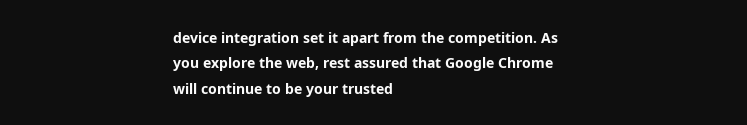device integration set it apart from the competition. As you explore the web, rest assured that Google Chrome will continue to be your trusted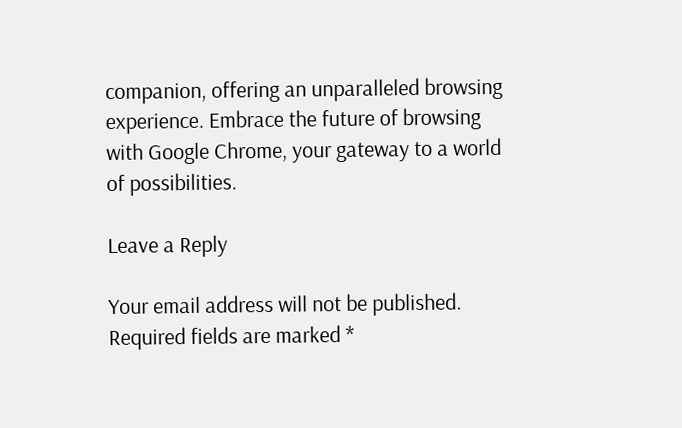companion, offering an unparalleled browsing experience. Embrace the future of browsing with Google Chrome, your gateway to a world of possibilities.

Leave a Reply

Your email address will not be published. Required fields are marked *